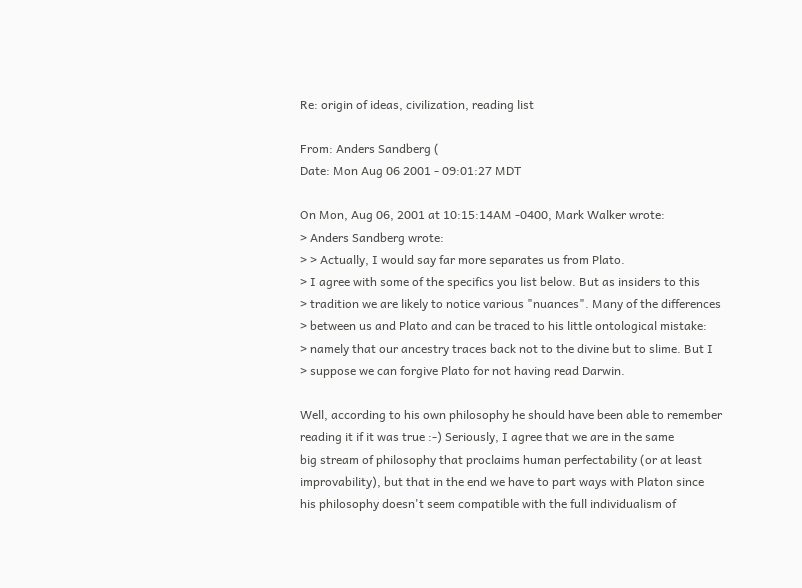Re: origin of ideas, civilization, reading list

From: Anders Sandberg (
Date: Mon Aug 06 2001 - 09:01:27 MDT

On Mon, Aug 06, 2001 at 10:15:14AM -0400, Mark Walker wrote:
> Anders Sandberg wrote:
> > Actually, I would say far more separates us from Plato.
> I agree with some of the specifics you list below. But as insiders to this
> tradition we are likely to notice various "nuances". Many of the differences
> between us and Plato and can be traced to his little ontological mistake:
> namely that our ancestry traces back not to the divine but to slime. But I
> suppose we can forgive Plato for not having read Darwin.

Well, according to his own philosophy he should have been able to remember
reading it if it was true :-) Seriously, I agree that we are in the same
big stream of philosophy that proclaims human perfectability (or at least
improvability), but that in the end we have to part ways with Platon since
his philosophy doesn't seem compatible with the full individualism of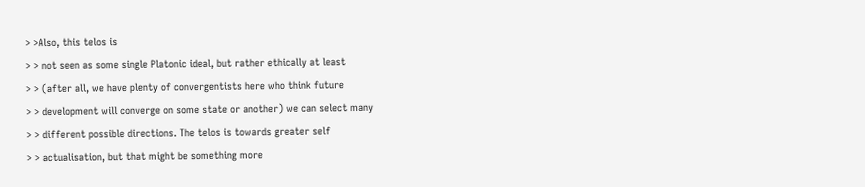> >Also, this telos is
> > not seen as some single Platonic ideal, but rather ethically at least
> > (after all, we have plenty of convergentists here who think future
> > development will converge on some state or another) we can select many
> > different possible directions. The telos is towards greater self
> > actualisation, but that might be something more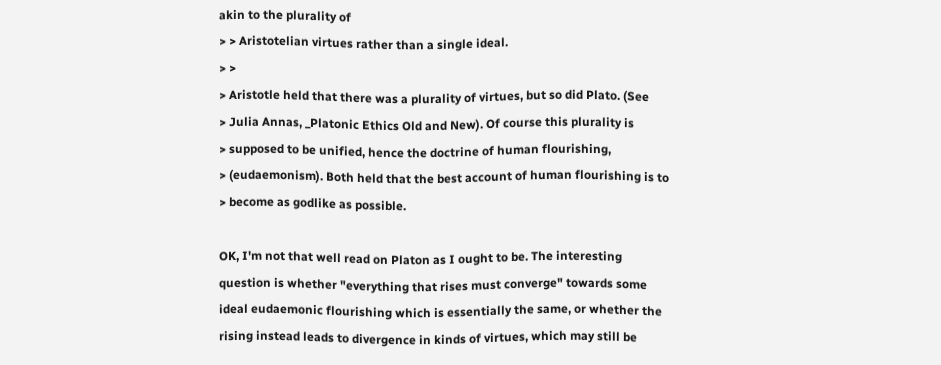akin to the plurality of
> > Aristotelian virtues rather than a single ideal.
> >
> Aristotle held that there was a plurality of virtues, but so did Plato. (See
> Julia Annas, _Platonic Ethics Old and New). Of course this plurality is
> supposed to be unified, hence the doctrine of human flourishing,
> (eudaemonism). Both held that the best account of human flourishing is to
> become as godlike as possible.

OK, I'm not that well read on Platon as I ought to be. The interesting
question is whether "everything that rises must converge" towards some
ideal eudaemonic flourishing which is essentially the same, or whether the
rising instead leads to divergence in kinds of virtues, which may still be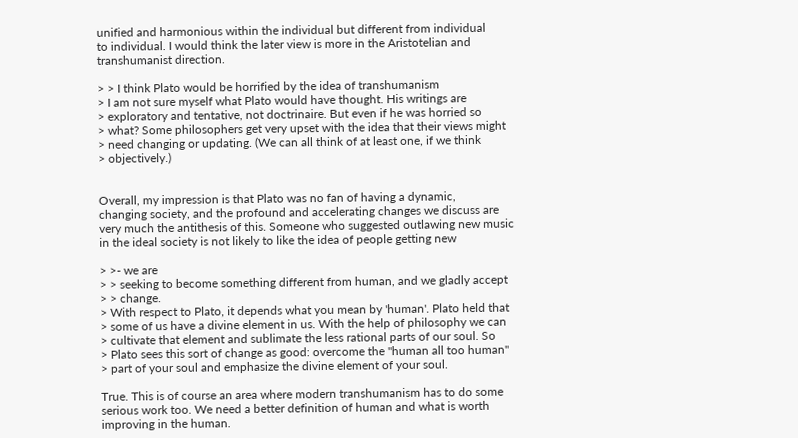unified and harmonious within the individual but different from individual
to individual. I would think the later view is more in the Aristotelian and
transhumanist direction.

> > I think Plato would be horrified by the idea of transhumanism
> I am not sure myself what Plato would have thought. His writings are
> exploratory and tentative, not doctrinaire. But even if he was horried so
> what? Some philosophers get very upset with the idea that their views might
> need changing or updating. (We can all think of at least one, if we think
> objectively.)


Overall, my impression is that Plato was no fan of having a dynamic,
changing society, and the profound and accelerating changes we discuss are
very much the antithesis of this. Someone who suggested outlawing new music
in the ideal society is not likely to like the idea of people getting new

> >- we are
> > seeking to become something different from human, and we gladly accept
> > change.
> With respect to Plato, it depends what you mean by 'human'. Plato held that
> some of us have a divine element in us. With the help of philosophy we can
> cultivate that element and sublimate the less rational parts of our soul. So
> Plato sees this sort of change as good: overcome the "human all too human"
> part of your soul and emphasize the divine element of your soul.

True. This is of course an area where modern transhumanism has to do some
serious work too. We need a better definition of human and what is worth
improving in the human.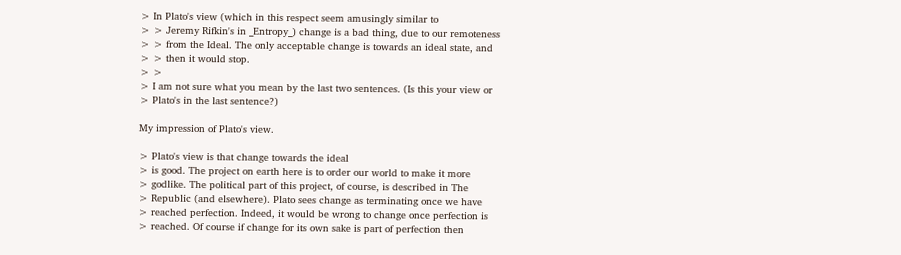> In Plato's view (which in this respect seem amusingly similar to
> > Jeremy Rifkin's in _Entropy_) change is a bad thing, due to our remoteness
> > from the Ideal. The only acceptable change is towards an ideal state, and
> > then it would stop.
> >
> I am not sure what you mean by the last two sentences. (Is this your view or
> Plato's in the last sentence?)

My impression of Plato's view.

> Plato's view is that change towards the ideal
> is good. The project on earth here is to order our world to make it more
> godlike. The political part of this project, of course, is described in The
> Republic (and elsewhere). Plato sees change as terminating once we have
> reached perfection. Indeed, it would be wrong to change once perfection is
> reached. Of course if change for its own sake is part of perfection then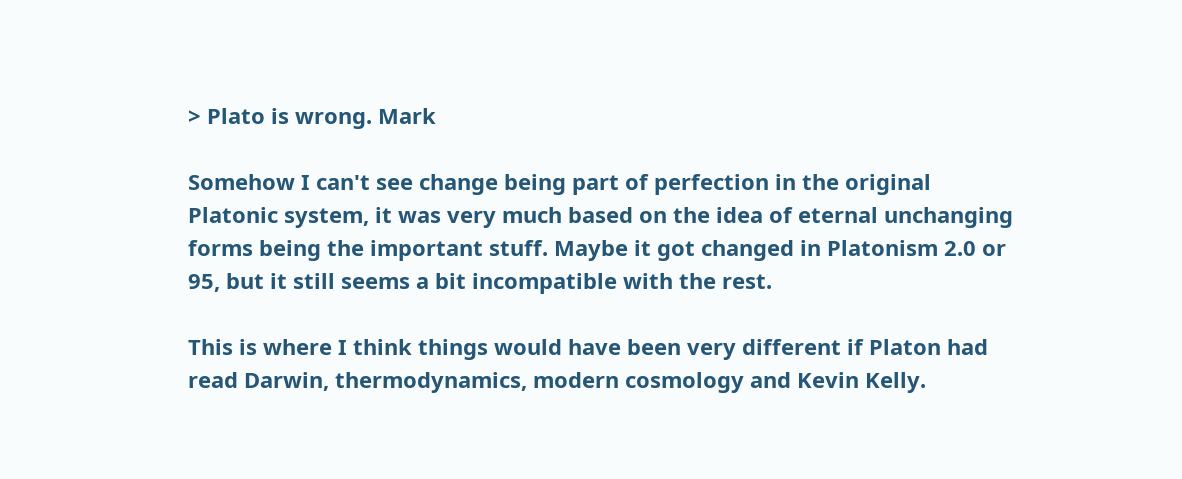> Plato is wrong. Mark

Somehow I can't see change being part of perfection in the original
Platonic system, it was very much based on the idea of eternal unchanging
forms being the important stuff. Maybe it got changed in Platonism 2.0 or
95, but it still seems a bit incompatible with the rest.

This is where I think things would have been very different if Platon had
read Darwin, thermodynamics, modern cosmology and Kevin Kelly.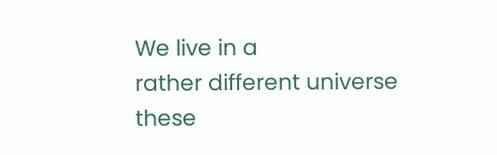We live in a
rather different universe these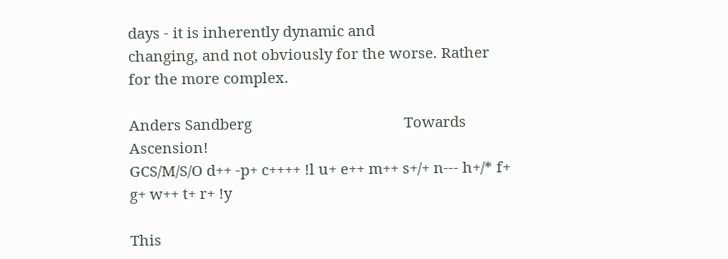days - it is inherently dynamic and
changing, and not obviously for the worse. Rather for the more complex.

Anders Sandberg                                      Towards Ascension!
GCS/M/S/O d++ -p+ c++++ !l u+ e++ m++ s+/+ n--- h+/* f+ g+ w++ t+ r+ !y

This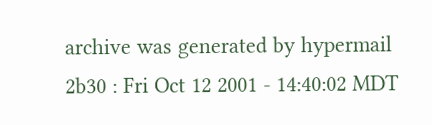archive was generated by hypermail 2b30 : Fri Oct 12 2001 - 14:40:02 MDT